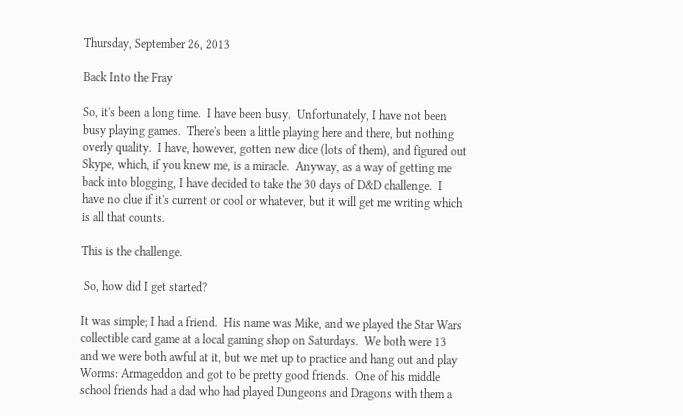Thursday, September 26, 2013

Back Into the Fray

So, it's been a long time.  I have been busy.  Unfortunately, I have not been busy playing games.  There's been a little playing here and there, but nothing overly quality.  I have, however, gotten new dice (lots of them), and figured out Skype, which, if you knew me, is a miracle.  Anyway, as a way of getting me back into blogging, I have decided to take the 30 days of D&D challenge.  I have no clue if it's current or cool or whatever, but it will get me writing which is all that counts.

This is the challenge.

 So, how did I get started?

It was simple; I had a friend.  His name was Mike, and we played the Star Wars collectible card game at a local gaming shop on Saturdays.  We both were 13 and we were both awful at it, but we met up to practice and hang out and play Worms: Armageddon and got to be pretty good friends.  One of his middle school friends had a dad who had played Dungeons and Dragons with them a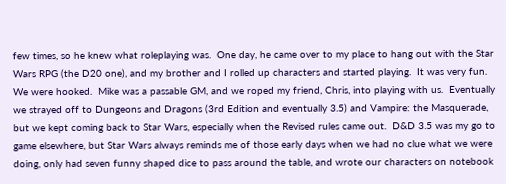few times, so he knew what roleplaying was.  One day, he came over to my place to hang out with the Star Wars RPG (the D20 one), and my brother and I rolled up characters and started playing.  It was very fun.  We were hooked.  Mike was a passable GM, and we roped my friend, Chris, into playing with us.  Eventually we strayed off to Dungeons and Dragons (3rd Edition and eventually 3.5) and Vampire: the Masquerade, but we kept coming back to Star Wars, especially when the Revised rules came out.  D&D 3.5 was my go to game elsewhere, but Star Wars always reminds me of those early days when we had no clue what we were doing, only had seven funny shaped dice to pass around the table, and wrote our characters on notebook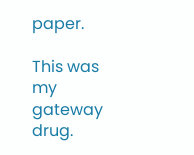paper.

This was my gateway drug.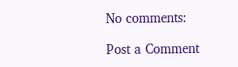No comments:

Post a Comment